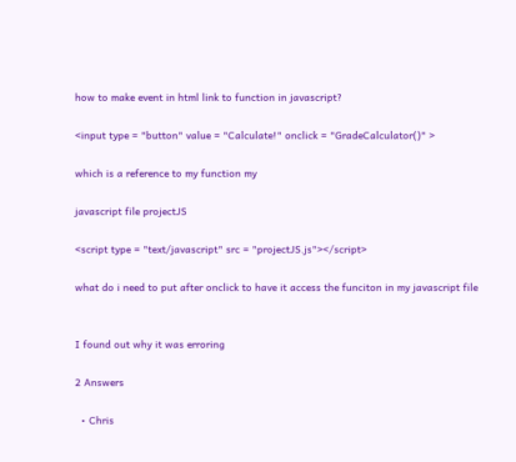how to make event in html link to function in javascript?

<input type = "button" value = "Calculate!" onclick = "GradeCalculator()" >

which is a reference to my function my

javascript file projectJS

<script type = "text/javascript" src = "projectJS.js"></script>

what do i need to put after onclick to have it access the funciton in my javascript file


I found out why it was erroring

2 Answers

  • Chris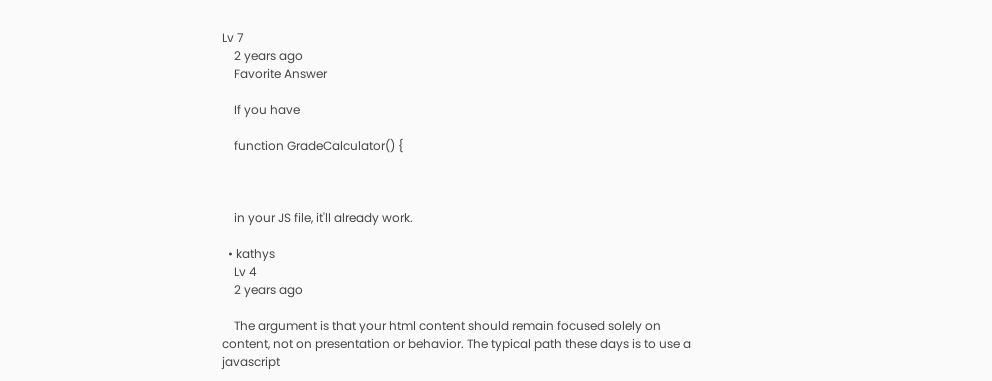Lv 7
    2 years ago
    Favorite Answer

    If you have

    function GradeCalculator() {



    in your JS file, it'll already work.

  • kathys
    Lv 4
    2 years ago

    The argument is that your html content should remain focused solely on content, not on presentation or behavior. The typical path these days is to use a javascript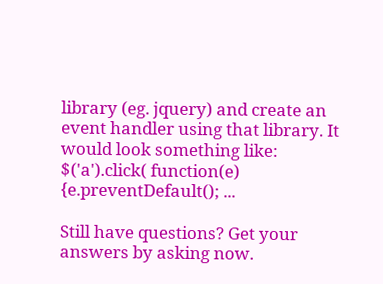library (eg. jquery) and create an event handler using that library. It would look something like: $('a').click( function(e) {e.preventDefault(); ...

Still have questions? Get your answers by asking now.